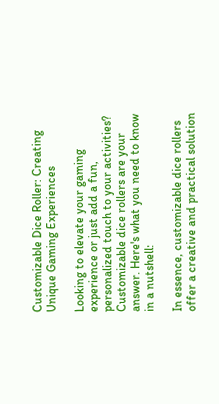Customizable Dice Roller: Creating Unique Gaming Experiences

Looking to elevate your gaming experience or just add a fun, personalized touch to your activities? Customizable dice rollers are your answer. Here's what you need to know in a nutshell:

In essence, customizable dice rollers offer a creative and practical solution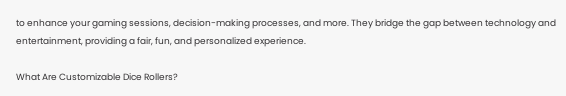to enhance your gaming sessions, decision-making processes, and more. They bridge the gap between technology and entertainment, providing a fair, fun, and personalized experience.

What Are Customizable Dice Rollers?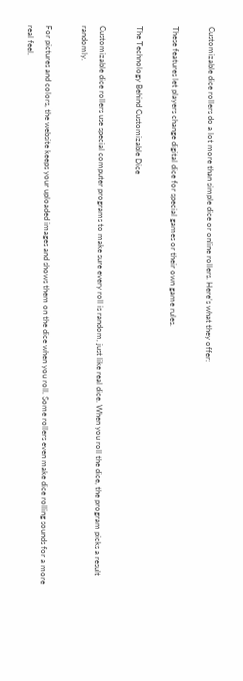Customizable dice rollers do a lot more than simple dice or online rollers. Here’s what they offer:

These features let players change digital dice for special games or their own game rules.

The Technology Behind Customizable Dice

Customizable dice rollers use special computer programs to make sure every roll is random, just like real dice. When you roll the dice, the program picks a result randomly.

For pictures and colors, the website keeps your uploaded images and shows them on the dice when you roll. Some rollers even make dice rolling sounds for a more real feel.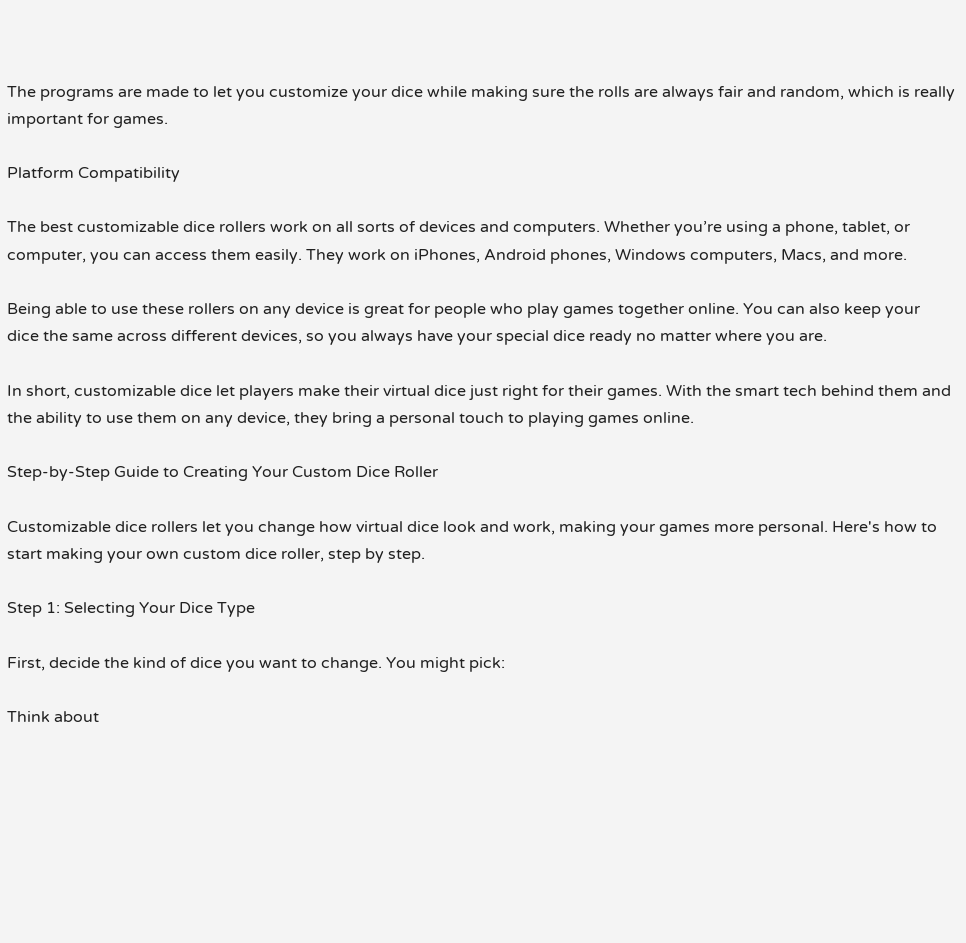The programs are made to let you customize your dice while making sure the rolls are always fair and random, which is really important for games.

Platform Compatibility

The best customizable dice rollers work on all sorts of devices and computers. Whether you’re using a phone, tablet, or computer, you can access them easily. They work on iPhones, Android phones, Windows computers, Macs, and more.

Being able to use these rollers on any device is great for people who play games together online. You can also keep your dice the same across different devices, so you always have your special dice ready no matter where you are.

In short, customizable dice let players make their virtual dice just right for their games. With the smart tech behind them and the ability to use them on any device, they bring a personal touch to playing games online.

Step-by-Step Guide to Creating Your Custom Dice Roller

Customizable dice rollers let you change how virtual dice look and work, making your games more personal. Here's how to start making your own custom dice roller, step by step.

Step 1: Selecting Your Dice Type

First, decide the kind of dice you want to change. You might pick:

Think about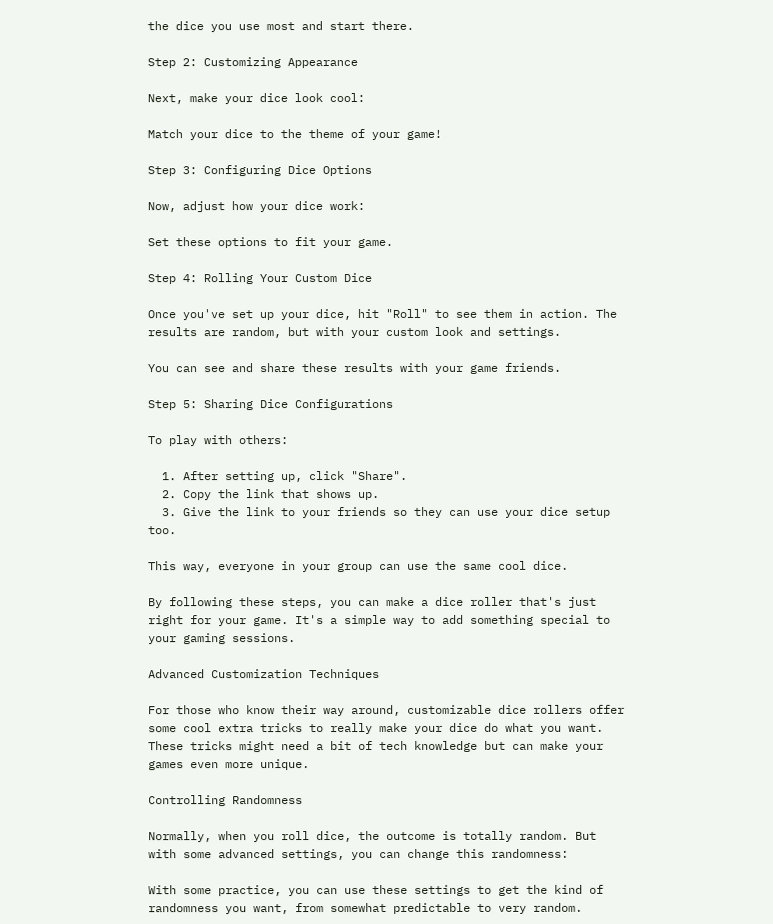the dice you use most and start there.

Step 2: Customizing Appearance

Next, make your dice look cool:

Match your dice to the theme of your game!

Step 3: Configuring Dice Options

Now, adjust how your dice work:

Set these options to fit your game.

Step 4: Rolling Your Custom Dice

Once you've set up your dice, hit "Roll" to see them in action. The results are random, but with your custom look and settings.

You can see and share these results with your game friends.

Step 5: Sharing Dice Configurations

To play with others:

  1. After setting up, click "Share".
  2. Copy the link that shows up.
  3. Give the link to your friends so they can use your dice setup too.

This way, everyone in your group can use the same cool dice.

By following these steps, you can make a dice roller that's just right for your game. It's a simple way to add something special to your gaming sessions.

Advanced Customization Techniques

For those who know their way around, customizable dice rollers offer some cool extra tricks to really make your dice do what you want. These tricks might need a bit of tech knowledge but can make your games even more unique.

Controlling Randomness

Normally, when you roll dice, the outcome is totally random. But with some advanced settings, you can change this randomness:

With some practice, you can use these settings to get the kind of randomness you want, from somewhat predictable to very random.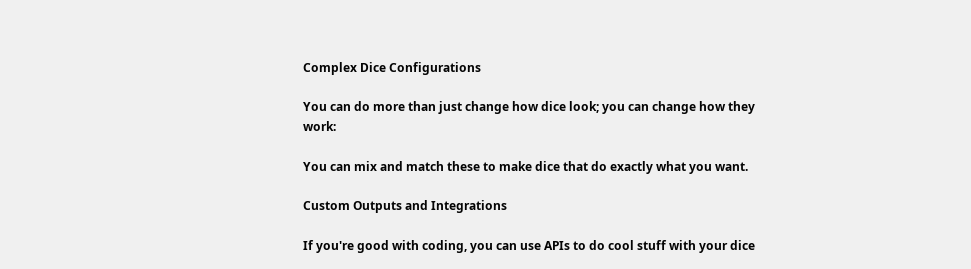Complex Dice Configurations

You can do more than just change how dice look; you can change how they work:

You can mix and match these to make dice that do exactly what you want.

Custom Outputs and Integrations

If you're good with coding, you can use APIs to do cool stuff with your dice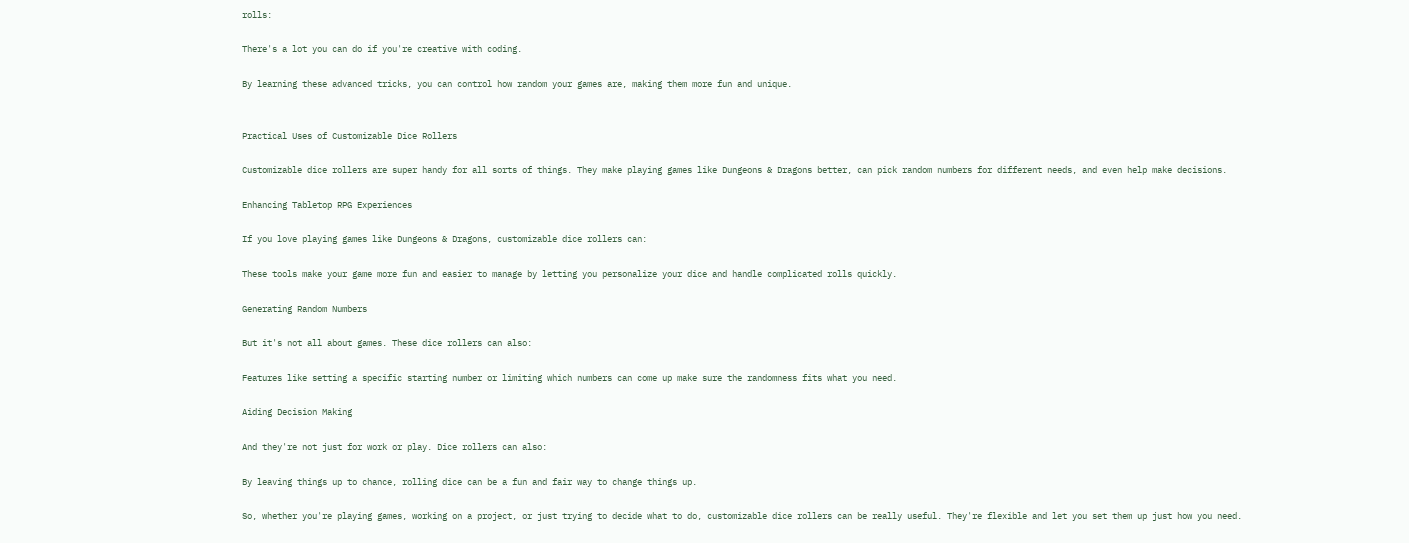rolls:

There's a lot you can do if you're creative with coding.

By learning these advanced tricks, you can control how random your games are, making them more fun and unique.


Practical Uses of Customizable Dice Rollers

Customizable dice rollers are super handy for all sorts of things. They make playing games like Dungeons & Dragons better, can pick random numbers for different needs, and even help make decisions.

Enhancing Tabletop RPG Experiences

If you love playing games like Dungeons & Dragons, customizable dice rollers can:

These tools make your game more fun and easier to manage by letting you personalize your dice and handle complicated rolls quickly.

Generating Random Numbers

But it's not all about games. These dice rollers can also:

Features like setting a specific starting number or limiting which numbers can come up make sure the randomness fits what you need.

Aiding Decision Making

And they're not just for work or play. Dice rollers can also:

By leaving things up to chance, rolling dice can be a fun and fair way to change things up.

So, whether you're playing games, working on a project, or just trying to decide what to do, customizable dice rollers can be really useful. They're flexible and let you set them up just how you need.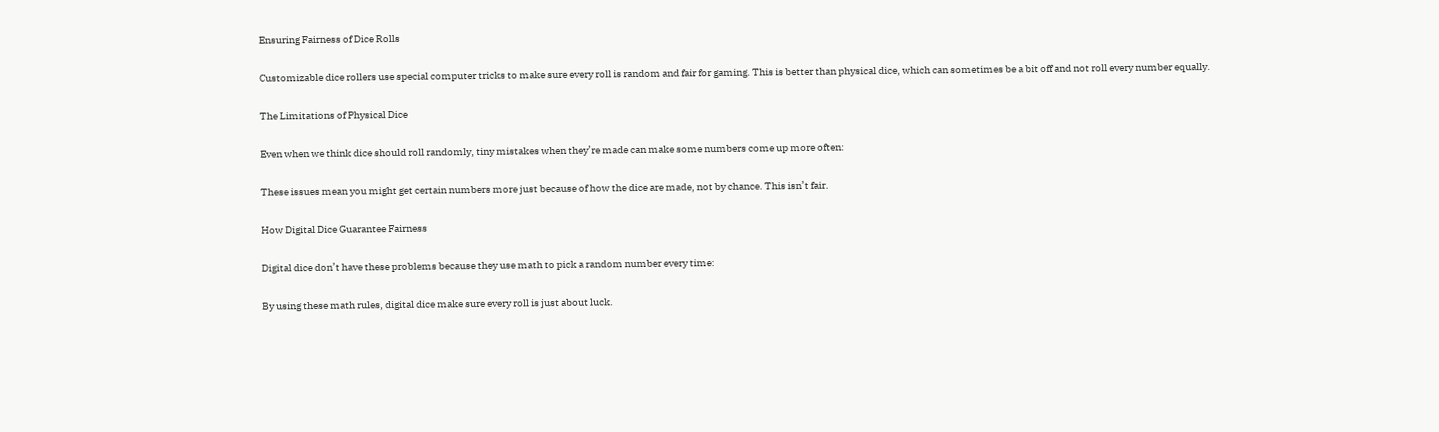Ensuring Fairness of Dice Rolls

Customizable dice rollers use special computer tricks to make sure every roll is random and fair for gaming. This is better than physical dice, which can sometimes be a bit off and not roll every number equally.

The Limitations of Physical Dice

Even when we think dice should roll randomly, tiny mistakes when they’re made can make some numbers come up more often:

These issues mean you might get certain numbers more just because of how the dice are made, not by chance. This isn’t fair.

How Digital Dice Guarantee Fairness

Digital dice don’t have these problems because they use math to pick a random number every time:

By using these math rules, digital dice make sure every roll is just about luck.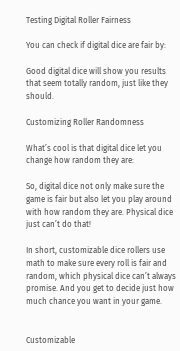Testing Digital Roller Fairness

You can check if digital dice are fair by:

Good digital dice will show you results that seem totally random, just like they should.

Customizing Roller Randomness

What’s cool is that digital dice let you change how random they are:

So, digital dice not only make sure the game is fair but also let you play around with how random they are. Physical dice just can’t do that!

In short, customizable dice rollers use math to make sure every roll is fair and random, which physical dice can’t always promise. And you get to decide just how much chance you want in your game.


Customizable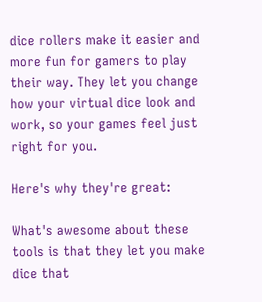dice rollers make it easier and more fun for gamers to play their way. They let you change how your virtual dice look and work, so your games feel just right for you.

Here's why they're great:

What's awesome about these tools is that they let you make dice that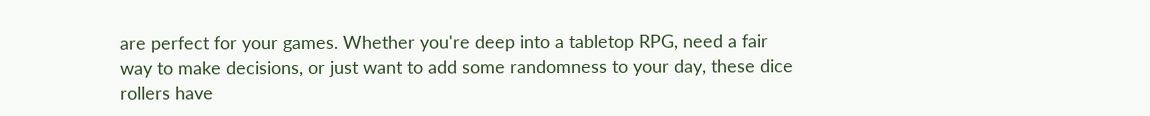are perfect for your games. Whether you're deep into a tabletop RPG, need a fair way to make decisions, or just want to add some randomness to your day, these dice rollers have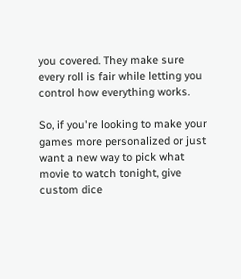you covered. They make sure every roll is fair while letting you control how everything works.

So, if you're looking to make your games more personalized or just want a new way to pick what movie to watch tonight, give custom dice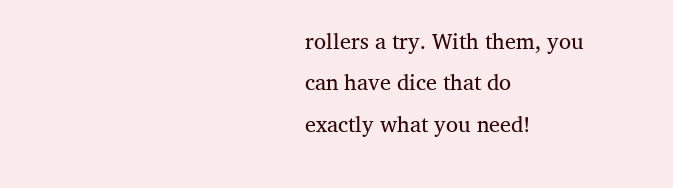rollers a try. With them, you can have dice that do exactly what you need!